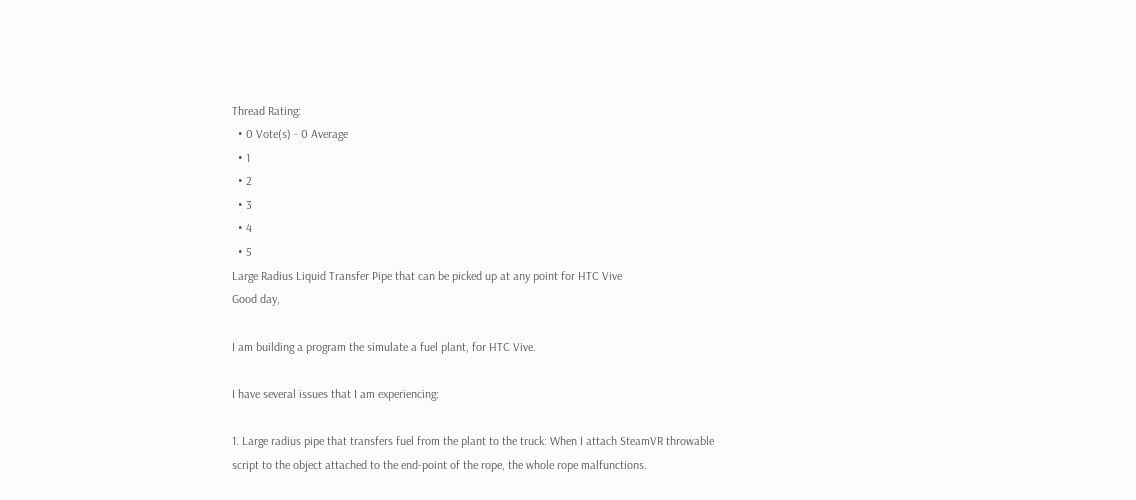Thread Rating:
  • 0 Vote(s) - 0 Average
  • 1
  • 2
  • 3
  • 4
  • 5
Large Radius Liquid Transfer Pipe that can be picked up at any point for HTC Vive
Good day,

I am building a program the simulate a fuel plant, for HTC Vive.

I have several issues that I am experiencing:

1. Large radius pipe that transfers fuel from the plant to the truck: When I attach SteamVR throwable script to the object attached to the end-point of the rope, the whole rope malfunctions.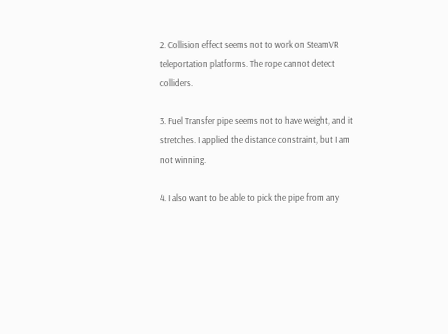2. Collision effect seems not to work on SteamVR teleportation platforms. The rope cannot detect colliders.

3. Fuel Transfer pipe seems not to have weight, and it stretches. I applied the distance constraint, but I am not winning.

4. I also want to be able to pick the pipe from any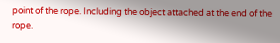point of the rope. Including the object attached at the end of the rope.